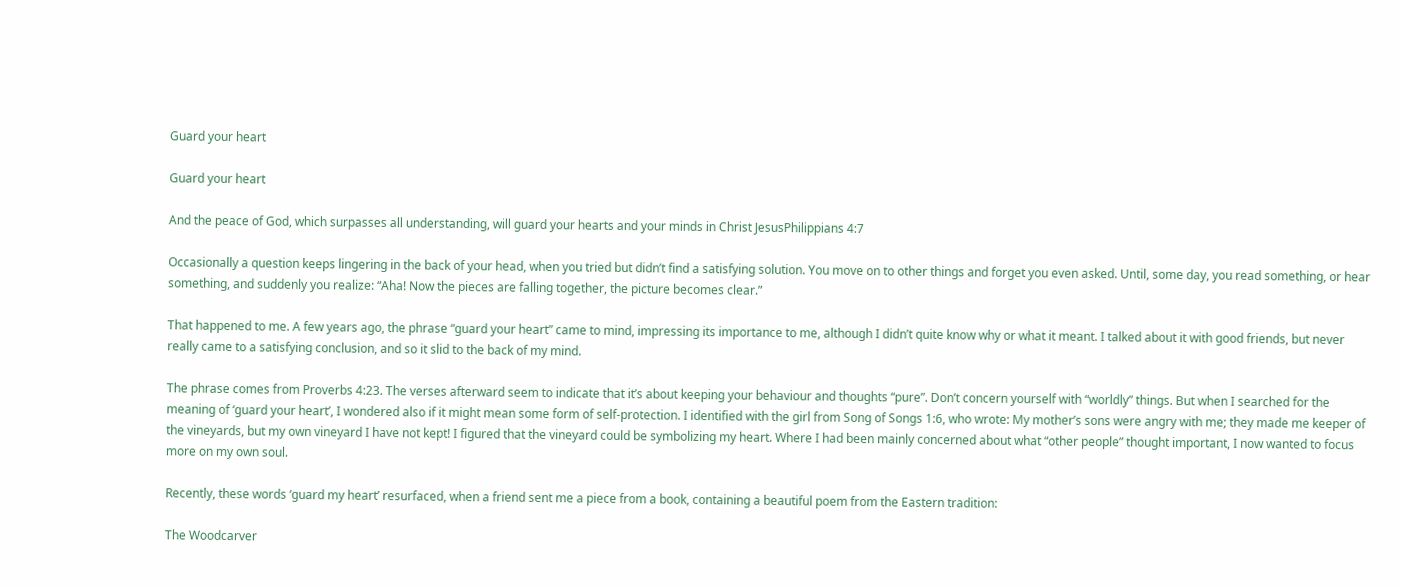Guard your heart

Guard your heart

And the peace of God, which surpasses all understanding, will guard your hearts and your minds in Christ JesusPhilippians 4:7

Occasionally a question keeps lingering in the back of your head, when you tried but didn’t find a satisfying solution. You move on to other things and forget you even asked. Until, some day, you read something, or hear something, and suddenly you realize: “Aha! Now the pieces are falling together, the picture becomes clear.”

That happened to me. A few years ago, the phrase “guard your heart” came to mind, impressing its importance to me, although I didn’t quite know why or what it meant. I talked about it with good friends, but never really came to a satisfying conclusion, and so it slid to the back of my mind.

The phrase comes from Proverbs 4:23. The verses afterward seem to indicate that it’s about keeping your behaviour and thoughts “pure”. Don’t concern yourself with “worldly” things. But when I searched for the meaning of ‘guard your heart’, I wondered also if it might mean some form of self-protection. I identified with the girl from Song of Songs 1:6, who wrote: My mother’s sons were angry with me; they made me keeper of the vineyards, but my own vineyard I have not kept! I figured that the vineyard could be symbolizing my heart. Where I had been mainly concerned about what “other people” thought important, I now wanted to focus more on my own soul.

Recently, these words ‘guard my heart’ resurfaced, when a friend sent me a piece from a book, containing a beautiful poem from the Eastern tradition:

The Woodcarver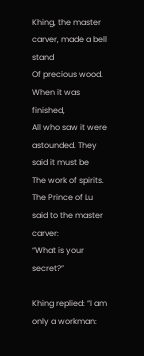Khing, the master carver, made a bell stand
Of precious wood. When it was finished,
All who saw it were astounded. They said it must be
The work of spirits.
The Prince of Lu said to the master carver:
“What is your secret?”

Khing replied: “I am only a workman: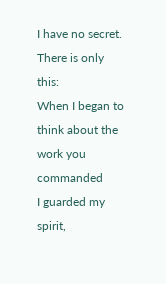I have no secret. There is only this:
When I began to think about the work you commanded
I guarded my spirit,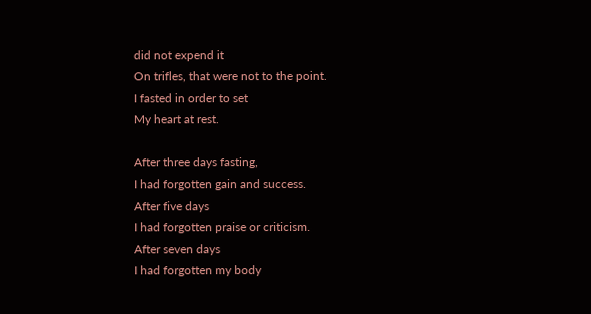did not expend it
On trifles, that were not to the point.
I fasted in order to set
My heart at rest.

After three days fasting,
I had forgotten gain and success.
After five days
I had forgotten praise or criticism.
After seven days
I had forgotten my body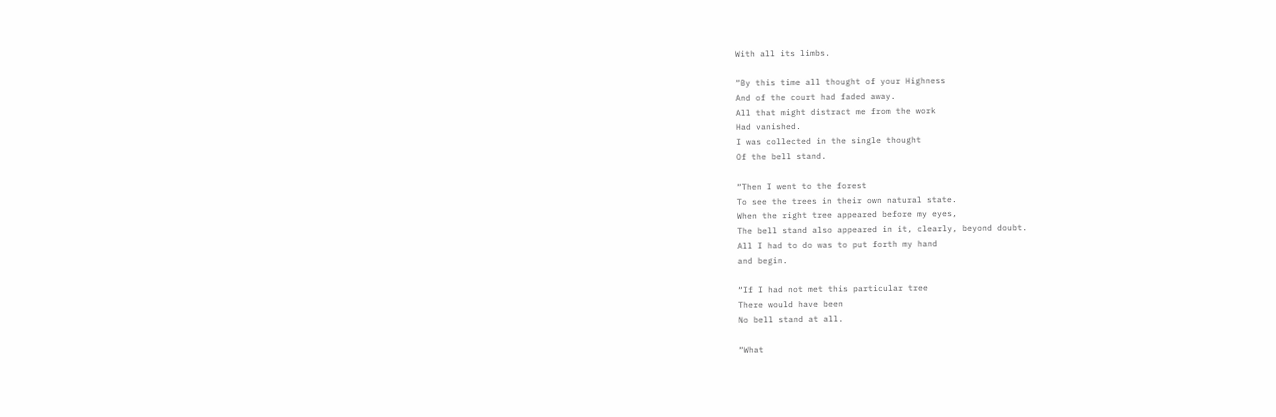With all its limbs.

“By this time all thought of your Highness
And of the court had faded away.
All that might distract me from the work
Had vanished.
I was collected in the single thought
Of the bell stand.

“Then I went to the forest
To see the trees in their own natural state.
When the right tree appeared before my eyes,
The bell stand also appeared in it, clearly, beyond doubt.
All I had to do was to put forth my hand
and begin.

“If I had not met this particular tree
There would have been
No bell stand at all.

“What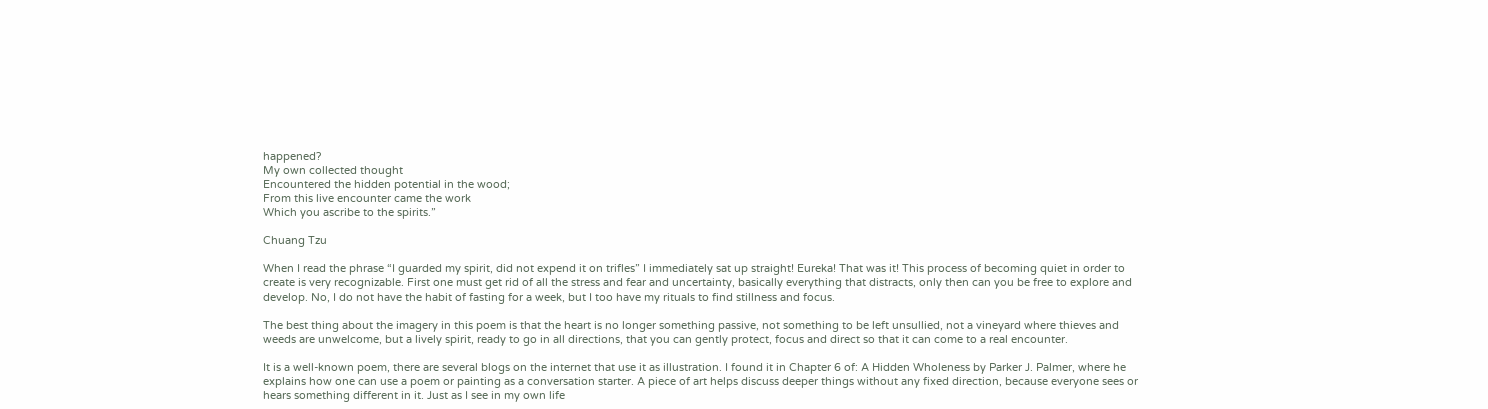happened?
My own collected thought
Encountered the hidden potential in the wood;
From this live encounter came the work
Which you ascribe to the spirits.”

Chuang Tzu

When I read the phrase “I guarded my spirit, did not expend it on trifles” I immediately sat up straight! Eureka! That was it! This process of becoming quiet in order to create is very recognizable. First one must get rid of all the stress and fear and uncertainty, basically everything that distracts, only then can you be free to explore and develop. No, I do not have the habit of fasting for a week, but I too have my rituals to find stillness and focus.

The best thing about the imagery in this poem is that the heart is no longer something passive, not something to be left unsullied, not a vineyard where thieves and weeds are unwelcome, but a lively spirit, ready to go in all directions, that you can gently protect, focus and direct so that it can come to a real encounter.

It is a well-known poem, there are several blogs on the internet that use it as illustration. I found it in Chapter 6 of: A Hidden Wholeness by Parker J. Palmer, where he explains how one can use a poem or painting as a conversation starter. A piece of art helps discuss deeper things without any fixed direction, because everyone sees or hears something different in it. Just as I see in my own life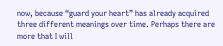now, because “guard your heart” has already acquired three different meanings over time. Perhaps there are more that I will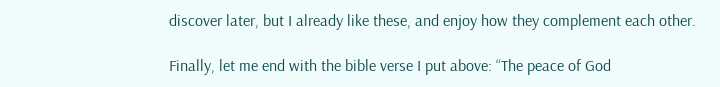discover later, but I already like these, and enjoy how they complement each other.

Finally, let me end with the bible verse I put above: “The peace of God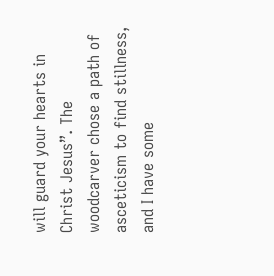will guard your hearts in Christ Jesus”. The woodcarver chose a path of asceticism to find stillness, and I have some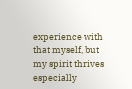experience with that myself, but my spirit thrives especially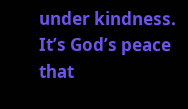under kindness. It’s God’s peace that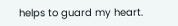helps to guard my heart.